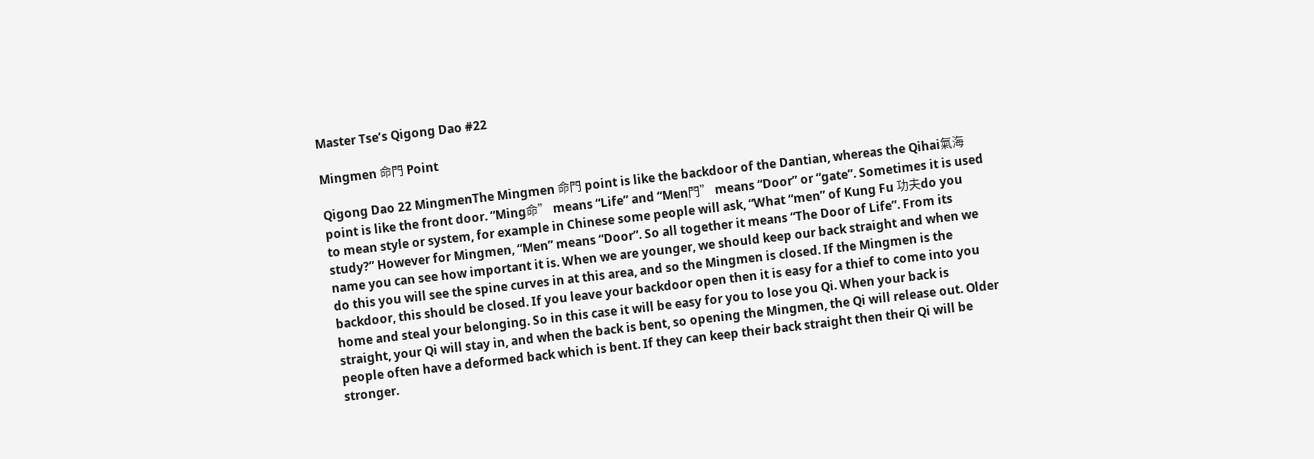Master Tse’s Qigong Dao #22

Mingmen 命門 Point

Qigong Dao 22 MingmenThe Mingmen 命門 point is like the backdoor of the Dantian, whereas the Qihai氣海 point is like the front door. “Ming命” means “Life” and “Men門” means “Door” or “gate”. Sometimes it is used to mean style or system, for example in Chinese some people will ask, “What “men” of Kung Fu 功夫do you study?” However for Mingmen, “Men” means “Door”. So all together it means “The Door of Life”. From its name you can see how important it is. When we are younger, we should keep our back straight and when we do this you will see the spine curves in at this area, and so the Mingmen is closed. If the Mingmen is the backdoor, this should be closed. If you leave your backdoor open then it is easy for a thief to come into you home and steal your belonging. So in this case it will be easy for you to lose you Qi. When your back is straight, your Qi will stay in, and when the back is bent, so opening the Mingmen, the Qi will release out. Older people often have a deformed back which is bent. If they can keep their back straight then their Qi will be stronger.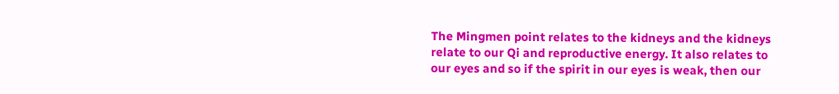The Mingmen point relates to the kidneys and the kidneys relate to our Qi and reproductive energy. It also relates to our eyes and so if the spirit in our eyes is weak, then our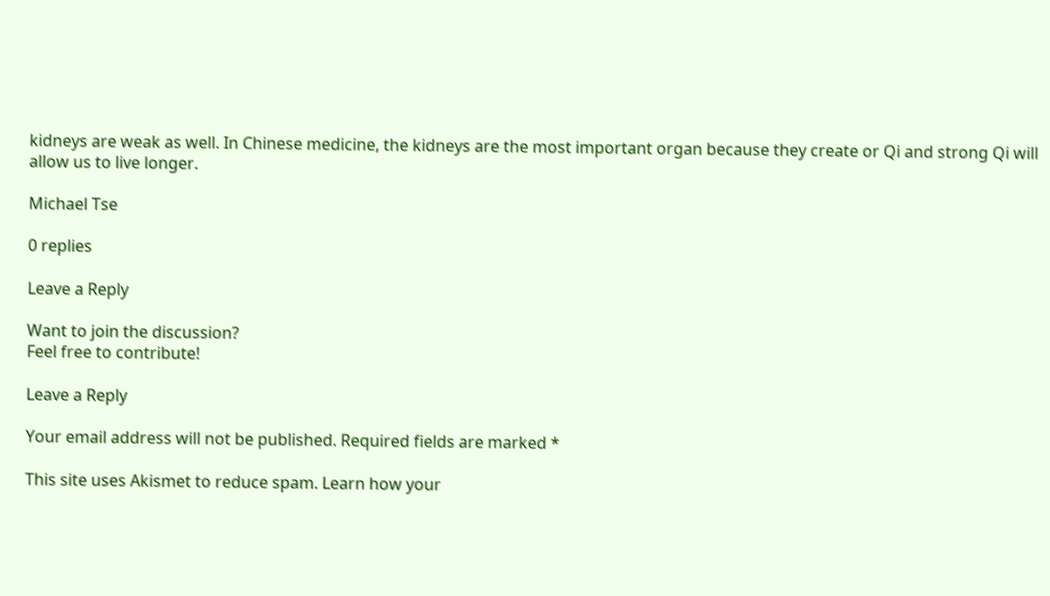kidneys are weak as well. In Chinese medicine, the kidneys are the most important organ because they create or Qi and strong Qi will allow us to live longer.

Michael Tse

0 replies

Leave a Reply

Want to join the discussion?
Feel free to contribute!

Leave a Reply

Your email address will not be published. Required fields are marked *

This site uses Akismet to reduce spam. Learn how your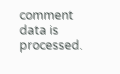comment data is processed.